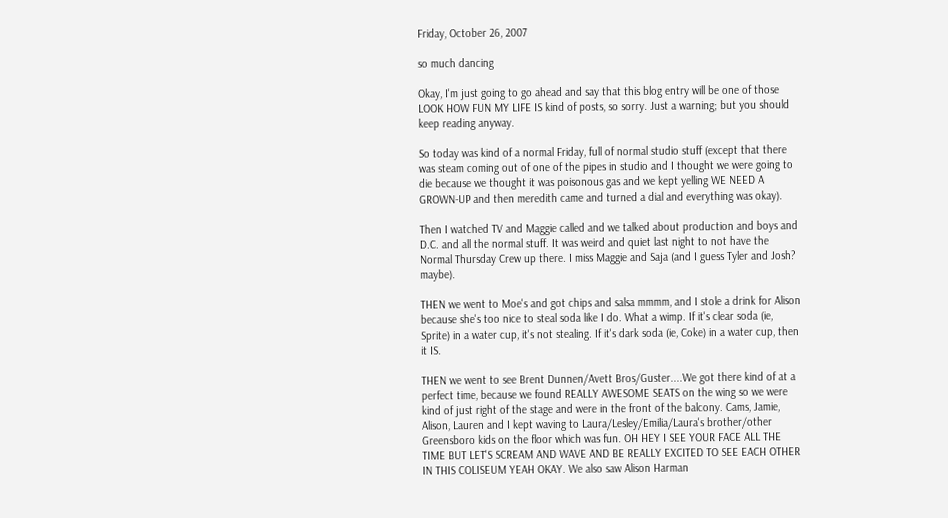Friday, October 26, 2007

so much dancing

Okay, I'm just going to go ahead and say that this blog entry will be one of those LOOK HOW FUN MY LIFE IS kind of posts, so sorry. Just a warning; but you should keep reading anyway.

So today was kind of a normal Friday, full of normal studio stuff (except that there was steam coming out of one of the pipes in studio and I thought we were going to die because we thought it was poisonous gas and we kept yelling WE NEED A GROWN-UP and then meredith came and turned a dial and everything was okay).

Then I watched TV and Maggie called and we talked about production and boys and D.C. and all the normal stuff. It was weird and quiet last night to not have the Normal Thursday Crew up there. I miss Maggie and Saja (and I guess Tyler and Josh? maybe).

THEN we went to Moe's and got chips and salsa mmmm, and I stole a drink for Alison because she's too nice to steal soda like I do. What a wimp. If it's clear soda (ie, Sprite) in a water cup, it's not stealing. If it's dark soda (ie, Coke) in a water cup, then it IS.

THEN we went to see Brent Dunnen/Avett Bros/Guster....We got there kind of at a perfect time, because we found REALLY AWESOME SEATS on the wing so we were kind of just right of the stage and were in the front of the balcony. Cams, Jamie, Alison, Lauren and I kept waving to Laura/Lesley/Emilia/Laura's brother/other Greensboro kids on the floor which was fun. OH HEY I SEE YOUR FACE ALL THE TIME BUT LET'S SCREAM AND WAVE AND BE REALLY EXCITED TO SEE EACH OTHER IN THIS COLISEUM YEAH OKAY. We also saw Alison Harman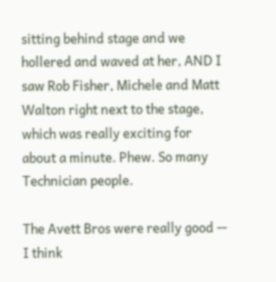sitting behind stage and we hollered and waved at her, AND I saw Rob Fisher, Michele and Matt Walton right next to the stage, which was really exciting for about a minute. Phew. So many Technician people.

The Avett Bros were really good -- I think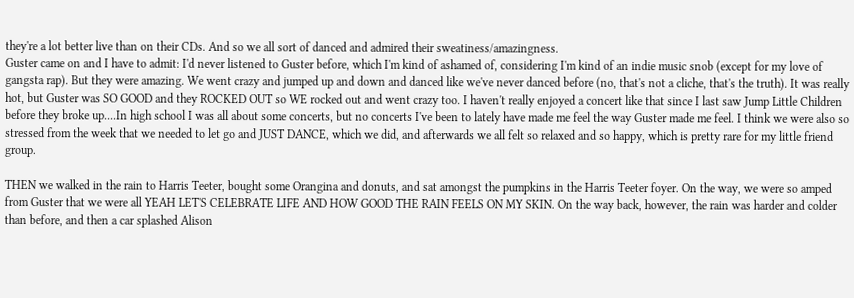they're a lot better live than on their CDs. And so we all sort of danced and admired their sweatiness/amazingness.
Guster came on and I have to admit: I'd never listened to Guster before, which I'm kind of ashamed of, considering I'm kind of an indie music snob (except for my love of gangsta rap). But they were amazing. We went crazy and jumped up and down and danced like we've never danced before (no, that's not a cliche, that's the truth). It was really hot, but Guster was SO GOOD and they ROCKED OUT so WE rocked out and went crazy too. I haven't really enjoyed a concert like that since I last saw Jump Little Children before they broke up....In high school I was all about some concerts, but no concerts I've been to lately have made me feel the way Guster made me feel. I think we were also so stressed from the week that we needed to let go and JUST DANCE, which we did, and afterwards we all felt so relaxed and so happy, which is pretty rare for my little friend group.

THEN we walked in the rain to Harris Teeter, bought some Orangina and donuts, and sat amongst the pumpkins in the Harris Teeter foyer. On the way, we were so amped from Guster that we were all YEAH LET'S CELEBRATE LIFE AND HOW GOOD THE RAIN FEELS ON MY SKIN. On the way back, however, the rain was harder and colder than before, and then a car splashed Alison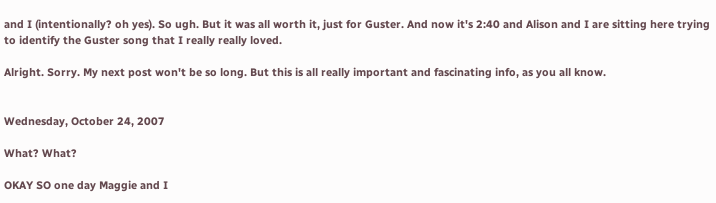and I (intentionally? oh yes). So ugh. But it was all worth it, just for Guster. And now it's 2:40 and Alison and I are sitting here trying to identify the Guster song that I really really loved.

Alright. Sorry. My next post won't be so long. But this is all really important and fascinating info, as you all know.


Wednesday, October 24, 2007

What? What?

OKAY SO one day Maggie and I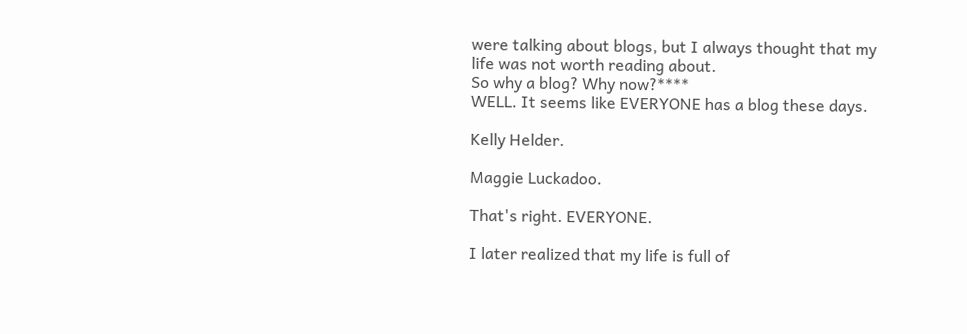were talking about blogs, but I always thought that my life was not worth reading about.
So why a blog? Why now?****
WELL. It seems like EVERYONE has a blog these days.

Kelly Helder.

Maggie Luckadoo.

That's right. EVERYONE.

I later realized that my life is full of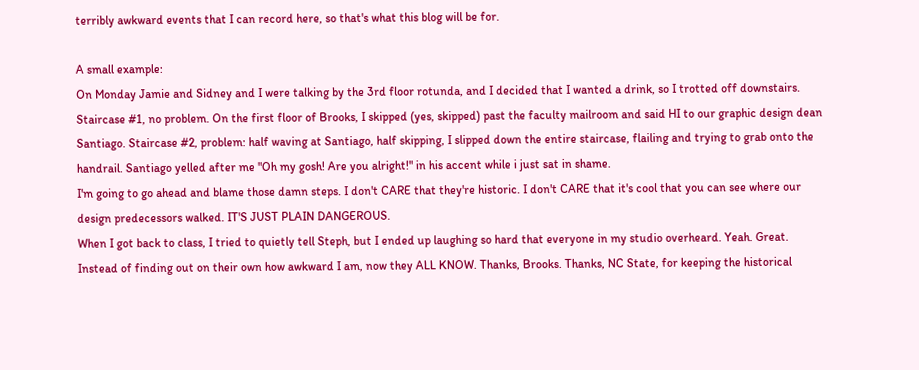terribly awkward events that I can record here, so that's what this blog will be for.

A small example:
On Monday Jamie and Sidney and I were talking by the 3rd floor rotunda, and I decided that I wanted a drink, so I trotted off downstairs. Staircase #1, no problem. On the first floor of Brooks, I skipped (yes, skipped) past the faculty mailroom and said HI to our graphic design dean Santiago. Staircase #2, problem: half waving at Santiago, half skipping, I slipped down the entire staircase, flailing and trying to grab onto the handrail. Santiago yelled after me "Oh my gosh! Are you alright!" in his accent while i just sat in shame.
I'm going to go ahead and blame those damn steps. I don't CARE that they're historic. I don't CARE that it's cool that you can see where our design predecessors walked. IT'S JUST PLAIN DANGEROUS.
When I got back to class, I tried to quietly tell Steph, but I ended up laughing so hard that everyone in my studio overheard. Yeah. Great. Instead of finding out on their own how awkward I am, now they ALL KNOW. Thanks, Brooks. Thanks, NC State, for keeping the historical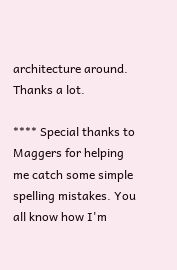architecture around. Thanks a lot.

**** Special thanks to Maggers for helping me catch some simple spelling mistakes. You all know how I'm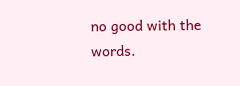no good with the words.